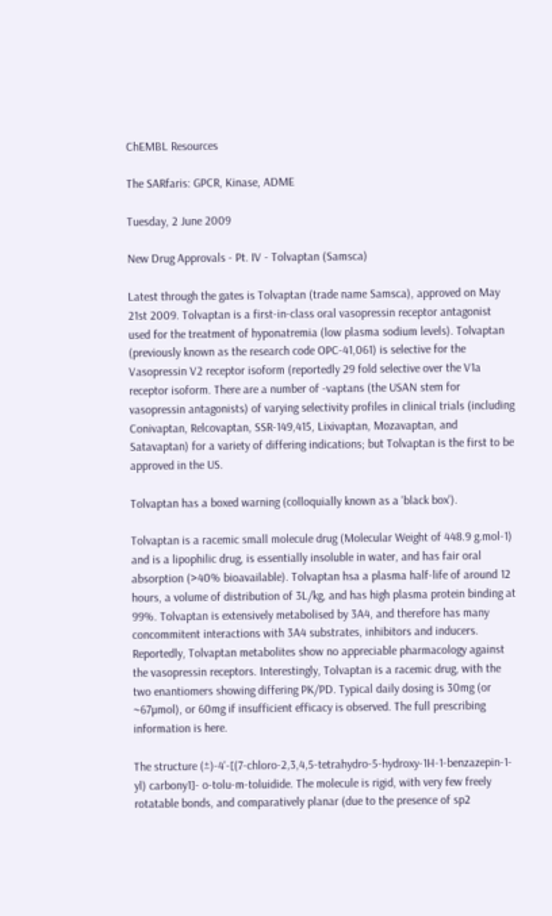ChEMBL Resources

The SARfaris: GPCR, Kinase, ADME

Tuesday, 2 June 2009

New Drug Approvals - Pt. IV - Tolvaptan (Samsca)

Latest through the gates is Tolvaptan (trade name Samsca), approved on May 21st 2009. Tolvaptan is a first-in-class oral vasopressin receptor antagonist used for the treatment of hyponatremia (low plasma sodium levels). Tolvaptan (previously known as the research code OPC-41,061) is selective for the Vasopressin V2 receptor isoform (reportedly 29 fold selective over the V1a receptor isoform. There are a number of -vaptans (the USAN stem for vasopressin antagonists) of varying selectivity profiles in clinical trials (including Conivaptan, Relcovaptan, SSR-149,415, Lixivaptan, Mozavaptan, and Satavaptan) for a variety of differing indications; but Tolvaptan is the first to be approved in the US.

Tolvaptan has a boxed warning (colloquially known as a 'black box').

Tolvaptan is a racemic small molecule drug (Molecular Weight of 448.9 g.mol-1) and is a lipophilic drug, is essentially insoluble in water, and has fair oral absorption (>40% bioavailable). Tolvaptan hsa a plasma half-life of around 12 hours, a volume of distribution of 3L/kg, and has high plasma protein binding at 99%. Tolvaptan is extensively metabolised by 3A4, and therefore has many concommitent interactions with 3A4 substrates, inhibitors and inducers. Reportedly, Tolvaptan metabolites show no appreciable pharmacology against the vasopressin receptors. Interestingly, Tolvaptan is a racemic drug, with the two enantiomers showing differing PK/PD. Typical daily dosing is 30mg (or ~67µmol), or 60mg if insufficient efficacy is observed. The full prescribing information is here.

The structure (±)-4'-[(7-chloro-2,3,4,5-tetrahydro-5-hydroxy-1H-1-benzazepin-1-yl) carbony1]- o-tolu-m-toluidide. The molecule is rigid, with very few freely rotatable bonds, and comparatively planar (due to the presence of sp2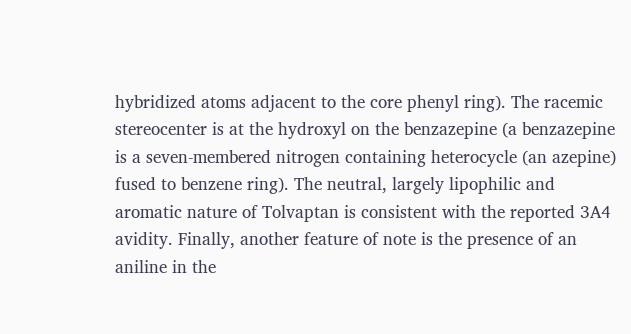hybridized atoms adjacent to the core phenyl ring). The racemic stereocenter is at the hydroxyl on the benzazepine (a benzazepine is a seven-membered nitrogen containing heterocycle (an azepine) fused to benzene ring). The neutral, largely lipophilic and aromatic nature of Tolvaptan is consistent with the reported 3A4 avidity. Finally, another feature of note is the presence of an aniline in the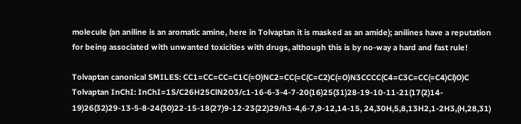molecule (an aniline is an aromatic amine, here in Tolvaptan it is masked as an amide); anilines have a reputation for being associated with unwanted toxicities with drugs, although this is by no-way a hard and fast rule!

Tolvaptan canonical SMILES: CC1=CC=CC=C1C(=O)NC2=CC(=C(C=C2)C(=O)N3CCCC(C4=C3C=CC(=C4)Cl)O)C Tolvaptan InChI: InChI=1S/C26H25ClN2O3/c1-16-6-3-4-7-20(16)25(31)28-19-10-11-21(17(2)14- 19)26(32)29-13-5-8-24(30)22-15-18(27)9-12-23(22)29/h3-4,6-7,9-12,14-15, 24,30H,5,8,13H2,1-2H3,(H,28,31)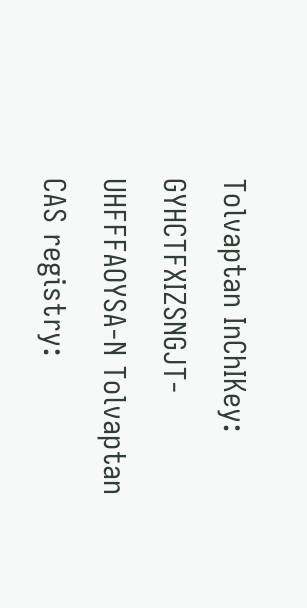Tolvaptan InChIKey: GYHCTFXIZSNGJT-UHFFFAOYSA-N Tolvaptan CAS registry: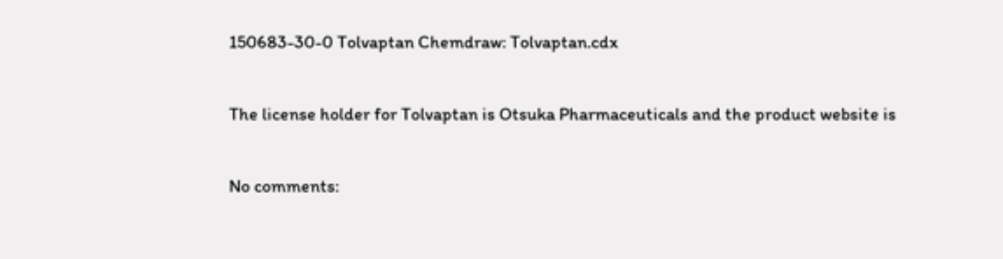150683-30-0 Tolvaptan Chemdraw: Tolvaptan.cdx

The license holder for Tolvaptan is Otsuka Pharmaceuticals and the product website is

No comments: